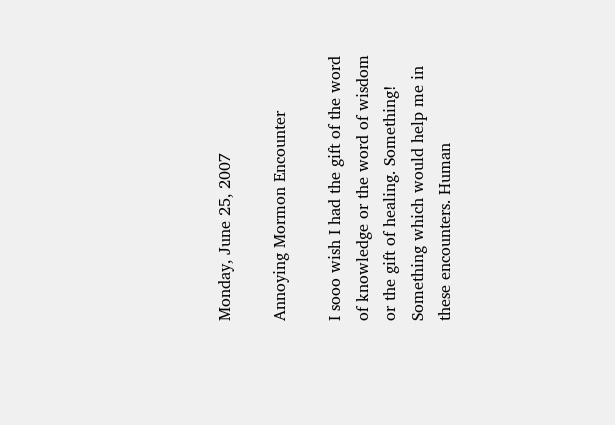Monday, June 25, 2007

Annoying Mormon Encounter

I sooo wish I had the gift of the word of knowledge or the word of wisdom or the gift of healing. Something! Something which would help me in these encounters. Human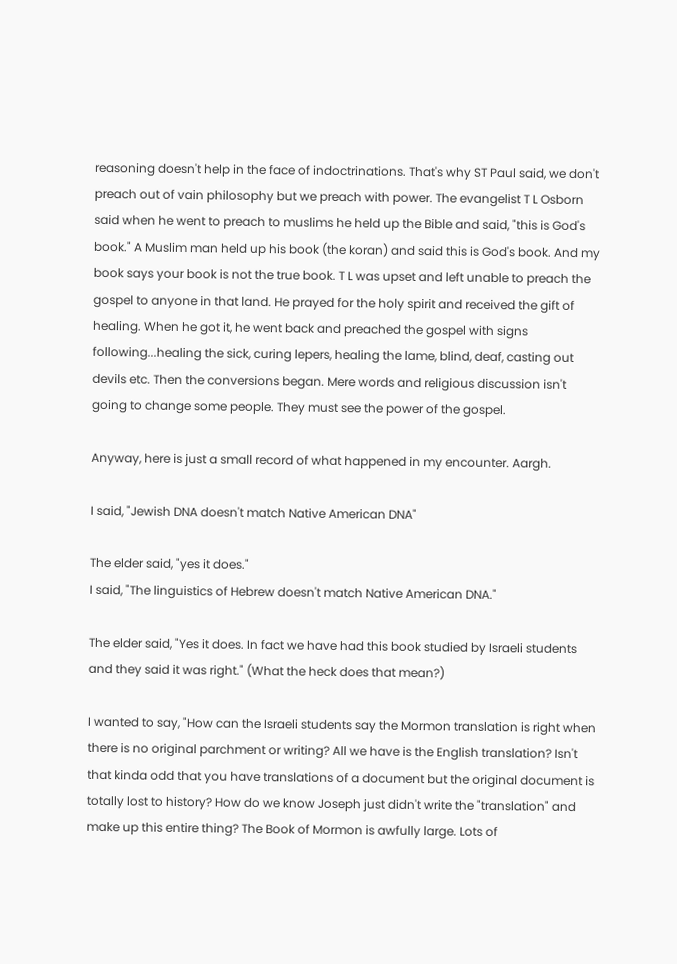reasoning doesn't help in the face of indoctrinations. That's why ST Paul said, we don't preach out of vain philosophy but we preach with power. The evangelist T L Osborn said when he went to preach to muslims he held up the Bible and said, "this is God's book." A Muslim man held up his book (the koran) and said this is God's book. And my book says your book is not the true book. T L was upset and left unable to preach the gospel to anyone in that land. He prayed for the holy spirit and received the gift of healing. When he got it, he went back and preached the gospel with signs following...healing the sick, curing lepers, healing the lame, blind, deaf, casting out devils etc. Then the conversions began. Mere words and religious discussion isn't going to change some people. They must see the power of the gospel.

Anyway, here is just a small record of what happened in my encounter. Aargh.

I said, "Jewish DNA doesn't match Native American DNA"

The elder said, "yes it does."
I said, "The linguistics of Hebrew doesn't match Native American DNA."

The elder said, "Yes it does. In fact we have had this book studied by Israeli students and they said it was right." (What the heck does that mean?)

I wanted to say, "How can the Israeli students say the Mormon translation is right when there is no original parchment or writing? All we have is the English translation? Isn't that kinda odd that you have translations of a document but the original document is totally lost to history? How do we know Joseph just didn't write the "translation" and make up this entire thing? The Book of Mormon is awfully large. Lots of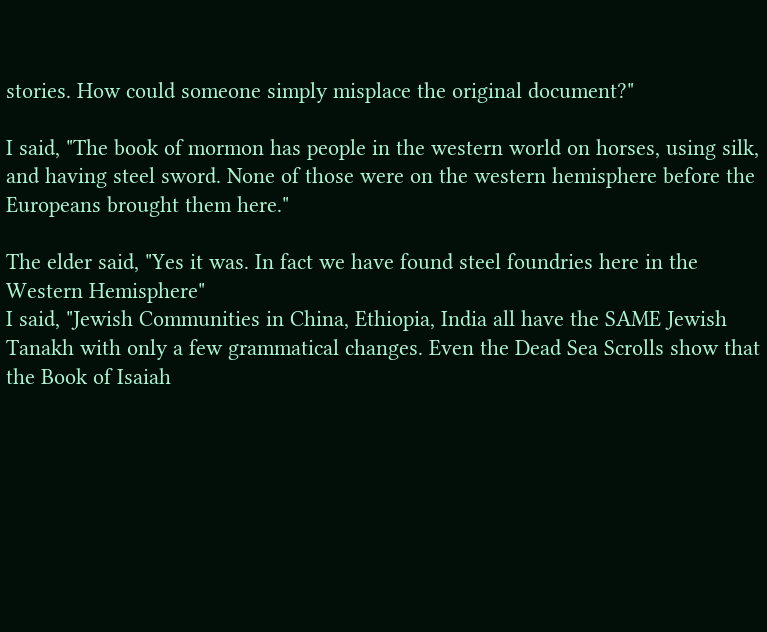stories. How could someone simply misplace the original document?"

I said, "The book of mormon has people in the western world on horses, using silk, and having steel sword. None of those were on the western hemisphere before the Europeans brought them here."

The elder said, "Yes it was. In fact we have found steel foundries here in the Western Hemisphere"
I said, "Jewish Communities in China, Ethiopia, India all have the SAME Jewish Tanakh with only a few grammatical changes. Even the Dead Sea Scrolls show that the Book of Isaiah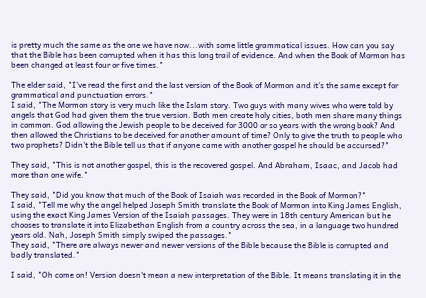is pretty much the same as the one we have now...with some little grammatical issues. How can you say that the Bible has been corrupted when it has this long trail of evidence. And when the Book of Mormon has been changed at least four or five times."

The elder said, "I've read the first and the last version of the Book of Mormon and it's the same except for grammatical and punctuation errors."
I said, "The Mormon story is very much like the Islam story. Two guys with many wives who were told by angels that God had given them the true version. Both men create holy cities, both men share many things in common. God allowing the Jewish people to be deceived for 3000 or so years with the wrong book? And then allowed the Christians to be deceived for another amount of time? Only to give the truth to people who two prophets? Didn't the Bible tell us that if anyone came with another gospel he should be accursed?"

They said, "This is not another gospel, this is the recovered gospel. And Abraham, Isaac, and Jacob had more than one wife."

They said, "Did you know that much of the Book of Isaiah was recorded in the Book of Mormon?"
I said, "Tell me why the angel helped Joseph Smith translate the Book of Mormon into King James English, using the exact King James Version of the Isaiah passages. They were in 18th century American but he chooses to translate it into Elizabethan English from a country across the sea, in a language two hundred years old. Nah, Joseph Smith simply swiped the passages."
They said, "There are always newer and newer versions of the Bible because the Bible is corrupted and badly translated."

I said, "Oh come on! Version doesn't mean a new interpretation of the Bible. It means translating it in the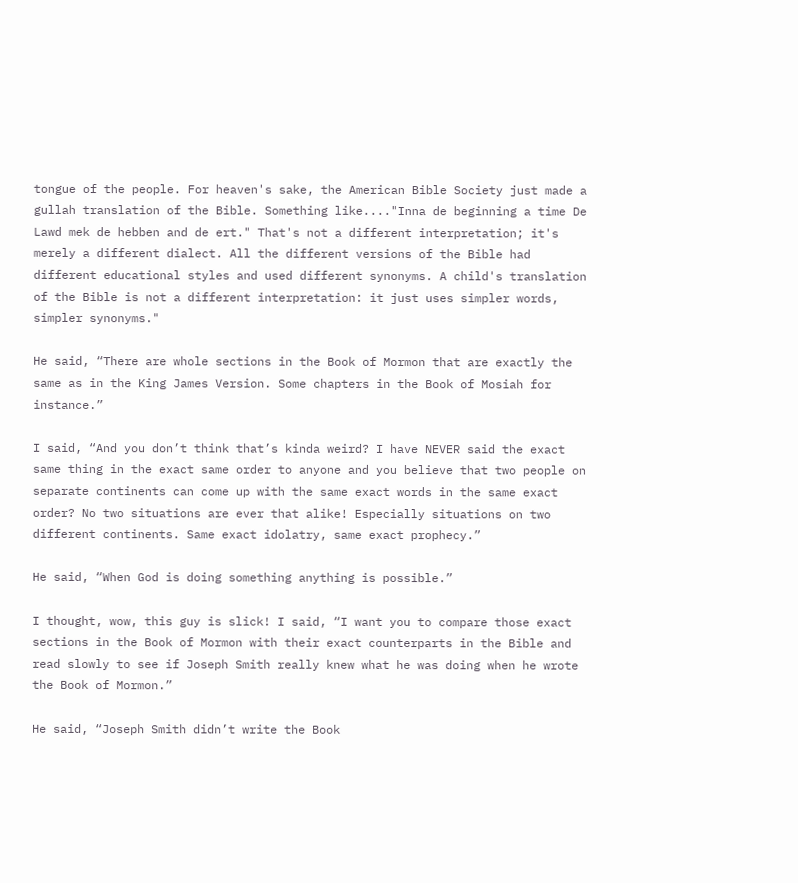tongue of the people. For heaven's sake, the American Bible Society just made a gullah translation of the Bible. Something like...."Inna de beginning a time De Lawd mek de hebben and de ert." That's not a different interpretation; it's merely a different dialect. All the different versions of the Bible had different educational styles and used different synonyms. A child's translation of the Bible is not a different interpretation: it just uses simpler words, simpler synonyms."

He said, “There are whole sections in the Book of Mormon that are exactly the same as in the King James Version. Some chapters in the Book of Mosiah for instance.”

I said, “And you don’t think that’s kinda weird? I have NEVER said the exact same thing in the exact same order to anyone and you believe that two people on separate continents can come up with the same exact words in the same exact order? No two situations are ever that alike! Especially situations on two different continents. Same exact idolatry, same exact prophecy.”

He said, “When God is doing something anything is possible.”

I thought, wow, this guy is slick! I said, “I want you to compare those exact sections in the Book of Mormon with their exact counterparts in the Bible and read slowly to see if Joseph Smith really knew what he was doing when he wrote the Book of Mormon.”

He said, “Joseph Smith didn’t write the Book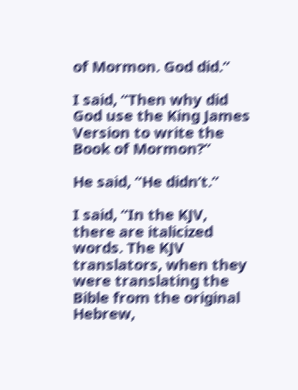of Mormon. God did.”

I said, “Then why did God use the King James Version to write the Book of Mormon?”

He said, “He didn’t.”

I said, “In the KJV, there are italicized words. The KJV translators, when they were translating the Bible from the original Hebrew,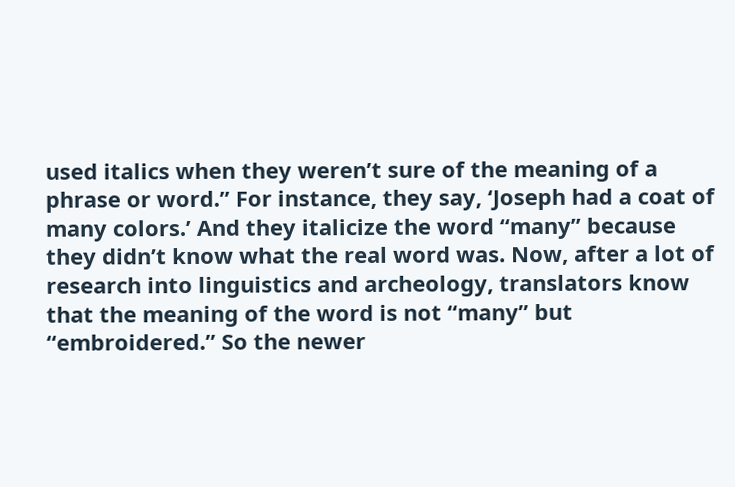used italics when they weren’t sure of the meaning of a phrase or word.” For instance, they say, ‘Joseph had a coat of many colors.’ And they italicize the word “many” because they didn’t know what the real word was. Now, after a lot of research into linguistics and archeology, translators know that the meaning of the word is not “many” but “embroidered.” So the newer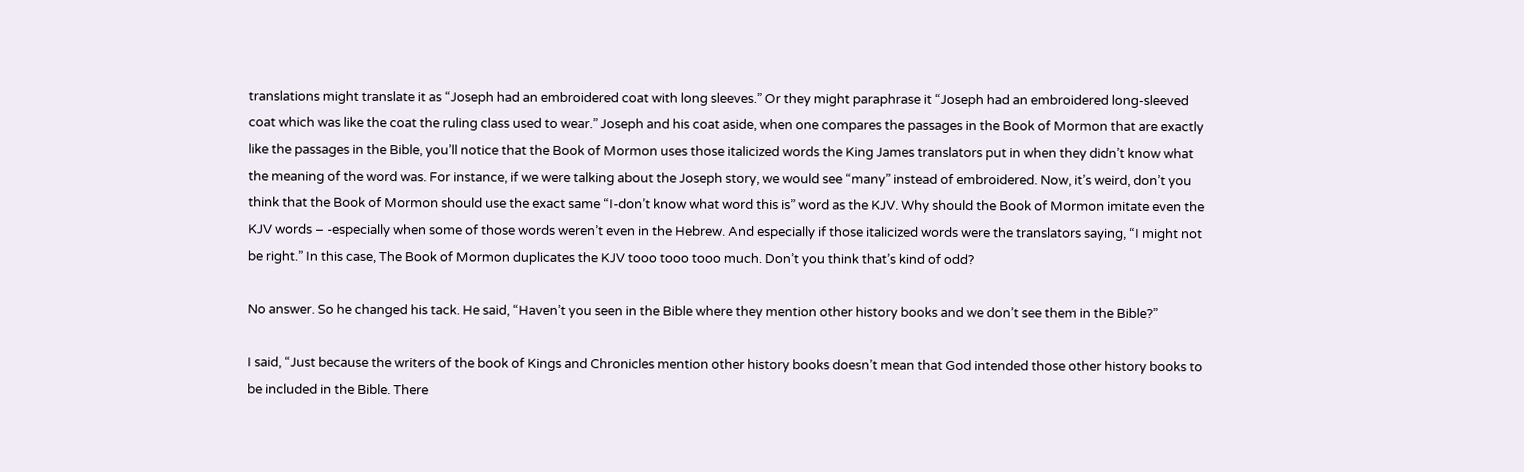translations might translate it as “Joseph had an embroidered coat with long sleeves.” Or they might paraphrase it “Joseph had an embroidered long-sleeved coat which was like the coat the ruling class used to wear.” Joseph and his coat aside, when one compares the passages in the Book of Mormon that are exactly like the passages in the Bible, you’ll notice that the Book of Mormon uses those italicized words the King James translators put in when they didn’t know what the meaning of the word was. For instance, if we were talking about the Joseph story, we would see “many” instead of embroidered. Now, it’s weird, don’t you think that the Book of Mormon should use the exact same “I-don’t know what word this is” word as the KJV. Why should the Book of Mormon imitate even the KJV words – -especially when some of those words weren’t even in the Hebrew. And especially if those italicized words were the translators saying, “I might not be right.” In this case, The Book of Mormon duplicates the KJV tooo tooo tooo much. Don’t you think that’s kind of odd?

No answer. So he changed his tack. He said, “Haven’t you seen in the Bible where they mention other history books and we don’t see them in the Bible?”

I said, “Just because the writers of the book of Kings and Chronicles mention other history books doesn’t mean that God intended those other history books to be included in the Bible. There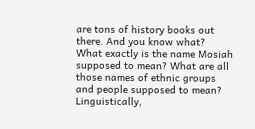are tons of history books out there. And you know what? What exactly is the name Mosiah supposed to mean? What are all those names of ethnic groups and people supposed to mean? Linguistically,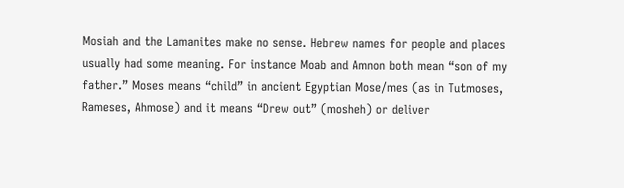Mosiah and the Lamanites make no sense. Hebrew names for people and places usually had some meaning. For instance Moab and Amnon both mean “son of my father.” Moses means “child” in ancient Egyptian Mose/mes (as in Tutmoses, Rameses, Ahmose) and it means “Drew out” (mosheh) or deliver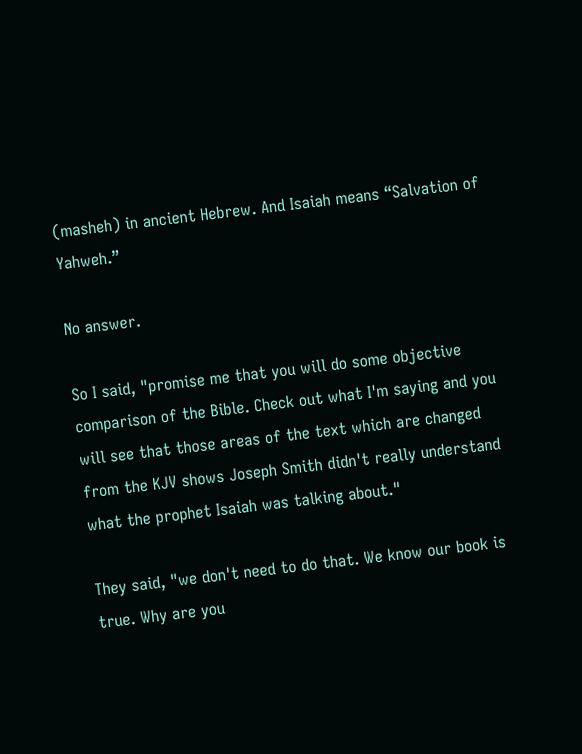(masheh) in ancient Hebrew. And Isaiah means “Salvation of Yahweh.”

No answer.

So I said, "promise me that you will do some objective comparison of the Bible. Check out what I'm saying and you will see that those areas of the text which are changed from the KJV shows Joseph Smith didn't really understand what the prophet Isaiah was talking about."

They said, "we don't need to do that. We know our book is true. Why are you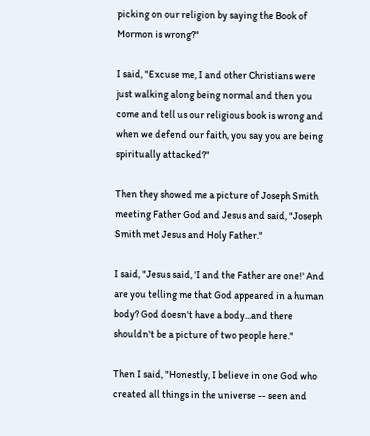picking on our religion by saying the Book of Mormon is wrong?"

I said, "Excuse me, I and other Christians were just walking along being normal and then you come and tell us our religious book is wrong and when we defend our faith, you say you are being spiritually attacked?"

Then they showed me a picture of Joseph Smith meeting Father God and Jesus and said, "Joseph Smith met Jesus and Holy Father."

I said, "Jesus said, 'I and the Father are one!' And are you telling me that God appeared in a human body? God doesn't have a body...and there shouldn't be a picture of two people here."

Then I said, "Honestly, I believe in one God who created all things in the universe -- seen and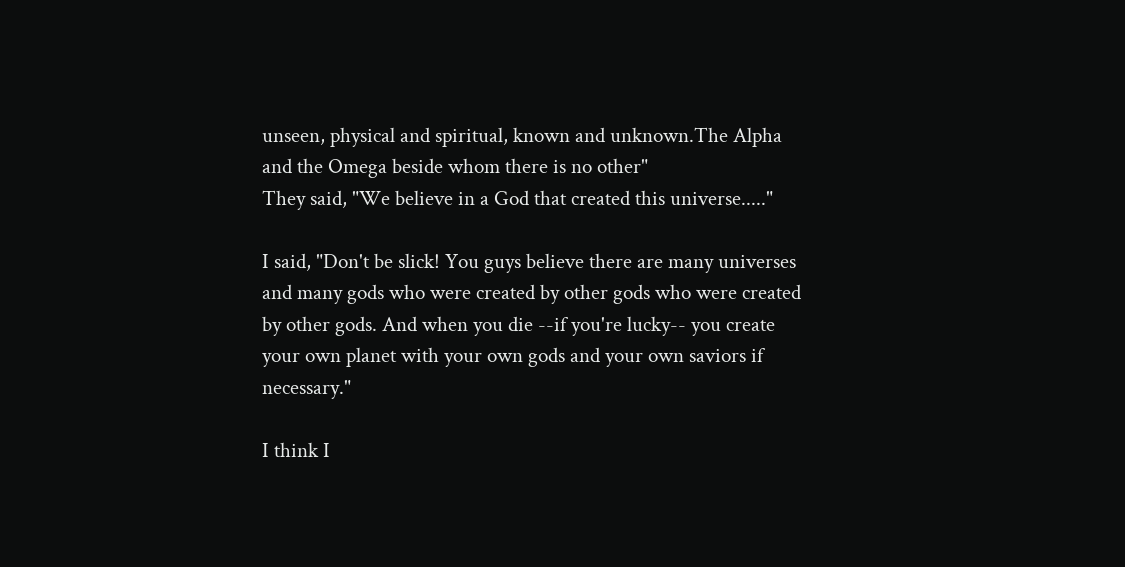unseen, physical and spiritual, known and unknown.The Alpha and the Omega beside whom there is no other"
They said, "We believe in a God that created this universe....."

I said, "Don't be slick! You guys believe there are many universes and many gods who were created by other gods who were created by other gods. And when you die --if you're lucky-- you create your own planet with your own gods and your own saviors if necessary."

I think I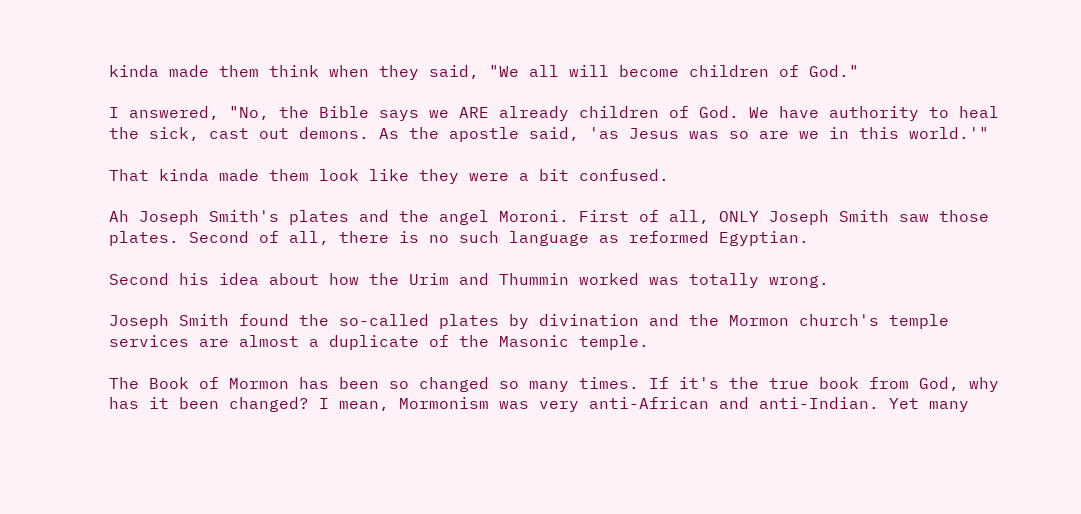kinda made them think when they said, "We all will become children of God."

I answered, "No, the Bible says we ARE already children of God. We have authority to heal the sick, cast out demons. As the apostle said, 'as Jesus was so are we in this world.'"

That kinda made them look like they were a bit confused.

Ah Joseph Smith's plates and the angel Moroni. First of all, ONLY Joseph Smith saw those plates. Second of all, there is no such language as reformed Egyptian.

Second his idea about how the Urim and Thummin worked was totally wrong.

Joseph Smith found the so-called plates by divination and the Mormon church's temple services are almost a duplicate of the Masonic temple.

The Book of Mormon has been so changed so many times. If it's the true book from God, why has it been changed? I mean, Mormonism was very anti-African and anti-Indian. Yet many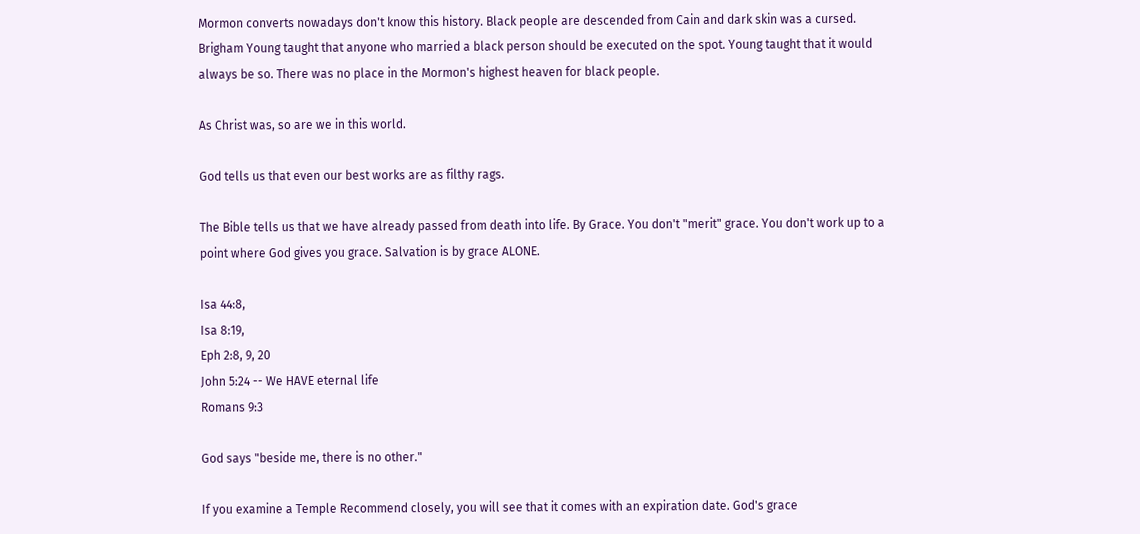Mormon converts nowadays don't know this history. Black people are descended from Cain and dark skin was a cursed. Brigham Young taught that anyone who married a black person should be executed on the spot. Young taught that it would always be so. There was no place in the Mormon's highest heaven for black people.

As Christ was, so are we in this world.

God tells us that even our best works are as filthy rags.

The Bible tells us that we have already passed from death into life. By Grace. You don't "merit" grace. You don't work up to a point where God gives you grace. Salvation is by grace ALONE.

Isa 44:8,
Isa 8:19,
Eph 2:8, 9, 20
John 5:24 -- We HAVE eternal life
Romans 9:3

God says "beside me, there is no other."

If you examine a Temple Recommend closely, you will see that it comes with an expiration date. God's grace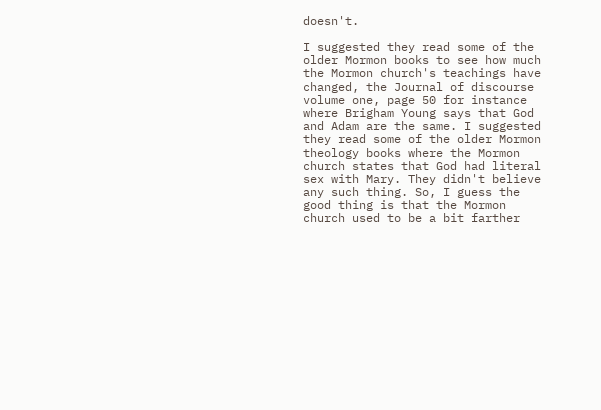doesn't.

I suggested they read some of the older Mormon books to see how much the Mormon church's teachings have changed, the Journal of discourse volume one, page 50 for instance where Brigham Young says that God and Adam are the same. I suggested they read some of the older Mormon theology books where the Mormon church states that God had literal sex with Mary. They didn't believe any such thing. So, I guess the good thing is that the Mormon church used to be a bit farther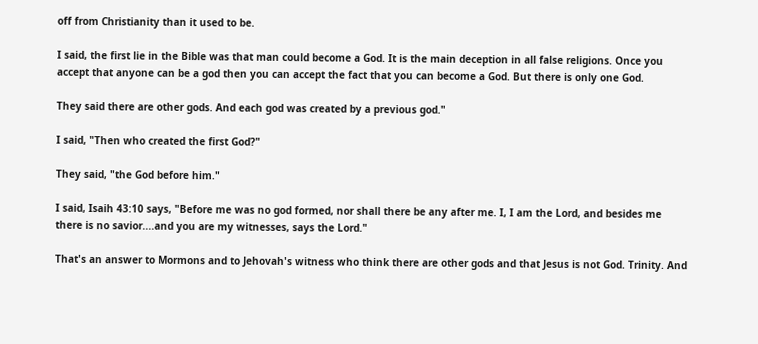off from Christianity than it used to be.

I said, the first lie in the Bible was that man could become a God. It is the main deception in all false religions. Once you accept that anyone can be a god then you can accept the fact that you can become a God. But there is only one God.

They said there are other gods. And each god was created by a previous god."

I said, "Then who created the first God?"

They said, "the God before him."

I said, Isaih 43:10 says, "Before me was no god formed, nor shall there be any after me. I, I am the Lord, and besides me there is no savior....and you are my witnesses, says the Lord."

That's an answer to Mormons and to Jehovah's witness who think there are other gods and that Jesus is not God. Trinity. And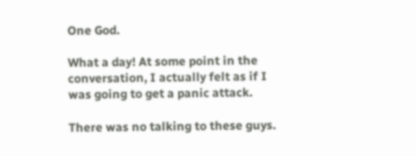One God.

What a day! At some point in the conversation, I actually felt as if I was going to get a panic attack.

There was no talking to these guys.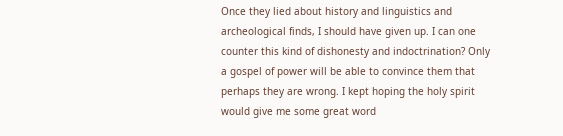Once they lied about history and linguistics and archeological finds, I should have given up. I can one counter this kind of dishonesty and indoctrination? Only a gospel of power will be able to convince them that perhaps they are wrong. I kept hoping the holy spirit would give me some great word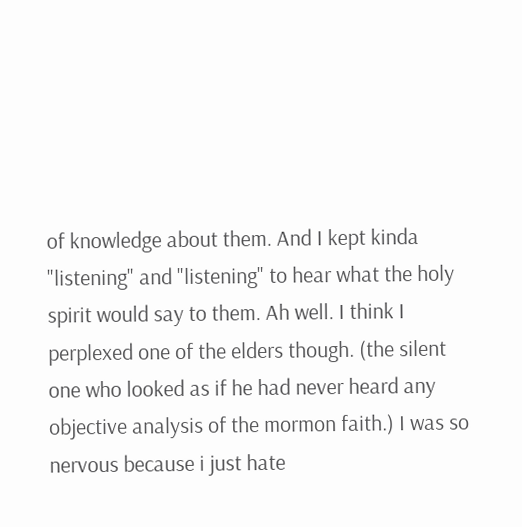of knowledge about them. And I kept kinda "listening" and "listening" to hear what the holy spirit would say to them. Ah well. I think I perplexed one of the elders though. (the silent one who looked as if he had never heard any objective analysis of the mormon faith.) I was so nervous because i just hate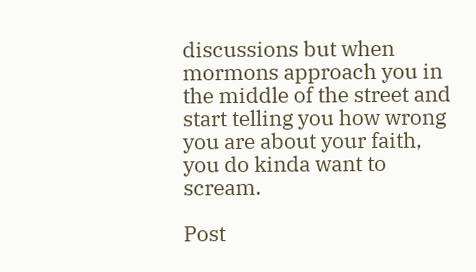discussions but when mormons approach you in the middle of the street and start telling you how wrong you are about your faith, you do kinda want to scream.

Post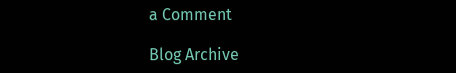a Comment

Blog Archive